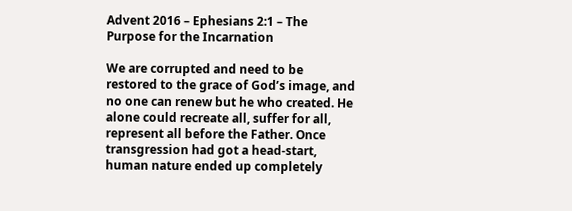Advent 2016 – Ephesians 2:1 – The Purpose for the Incarnation

We are corrupted and need to be restored to the grace of God’s image, and no one can renew but he who created. He alone could recreate all, suffer for all, represent all before the Father. Once transgression had got a head-start, human nature ended up completely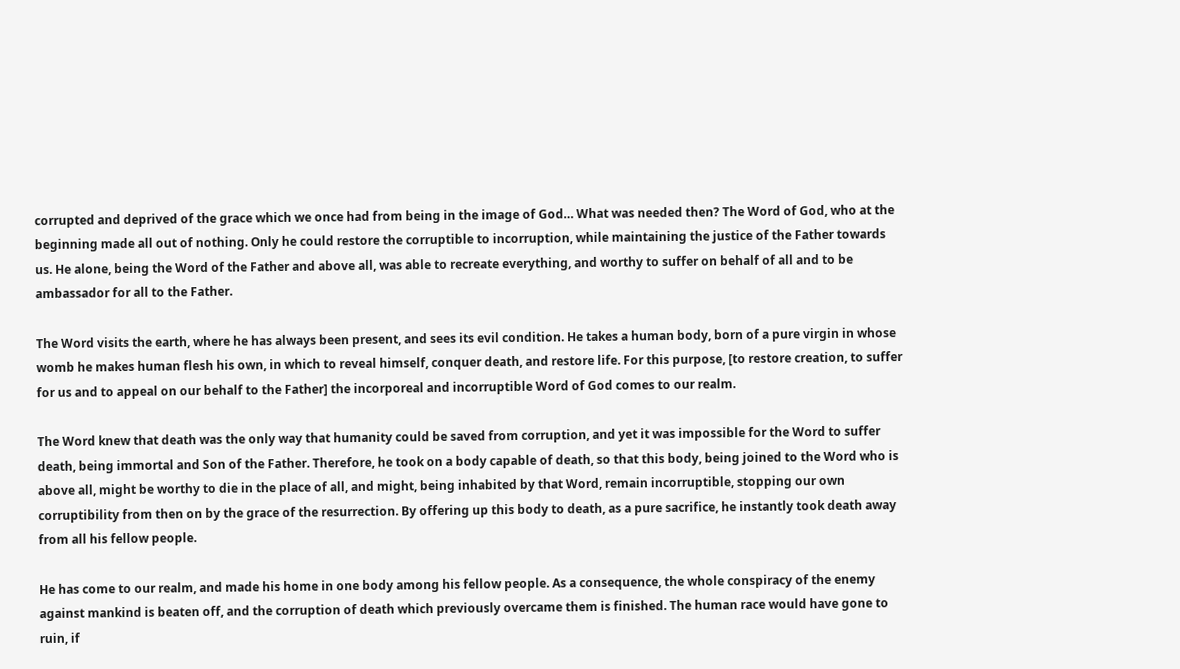corrupted and deprived of the grace which we once had from being in the image of God… What was needed then? The Word of God, who at the beginning made all out of nothing. Only he could restore the corruptible to incorruption, while maintaining the justice of the Father towards us. He alone, being the Word of the Father and above all, was able to recreate everything, and worthy to suffer on behalf of all and to be ambassador for all to the Father.

The Word visits the earth, where he has always been present, and sees its evil condition. He takes a human body, born of a pure virgin in whose womb he makes human flesh his own, in which to reveal himself, conquer death, and restore life. For this purpose, [to restore creation, to suffer for us and to appeal on our behalf to the Father] the incorporeal and incorruptible Word of God comes to our realm.

The Word knew that death was the only way that humanity could be saved from corruption, and yet it was impossible for the Word to suffer death, being immortal and Son of the Father. Therefore, he took on a body capable of death, so that this body, being joined to the Word who is above all, might be worthy to die in the place of all, and might, being inhabited by that Word, remain incorruptible, stopping our own corruptibility from then on by the grace of the resurrection. By offering up this body to death, as a pure sacrifice, he instantly took death away from all his fellow people.

He has come to our realm, and made his home in one body among his fellow people. As a consequence, the whole conspiracy of the enemy against mankind is beaten off, and the corruption of death which previously overcame them is finished. The human race would have gone to ruin, if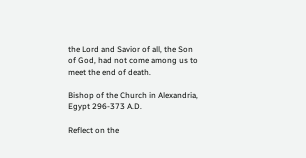the Lord and Savior of all, the Son of God, had not come among us to meet the end of death.

Bishop of the Church in Alexandria, Egypt 296-373 A.D.

Reflect on the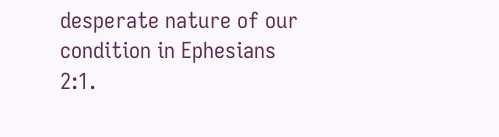desperate nature of our condition in Ephesians 2:1.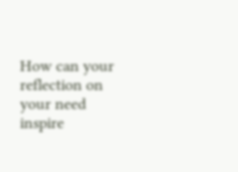How can your reflection on your need inspire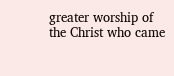greater worship of the Christ who came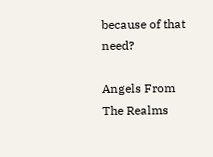because of that need?

Angels From The Realms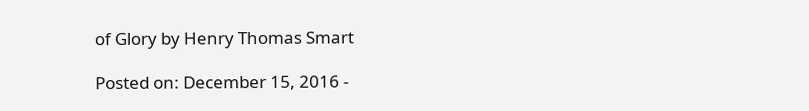of Glory by Henry Thomas Smart

Posted on: December 15, 2016 -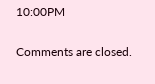10:00PM

Comments are closed.